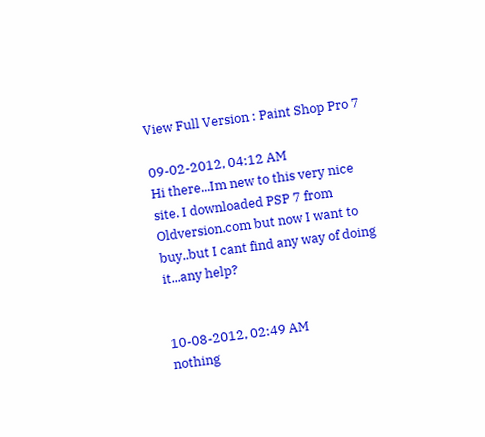View Full Version : Paint Shop Pro 7

09-02-2012, 04:12 AM
Hi there...Im new to this very nice site. I downloaded PSP 7 from Oldversion.com but now I want to buy..but I cant find any way of doing it...any help?


10-08-2012, 02:49 AM
nothing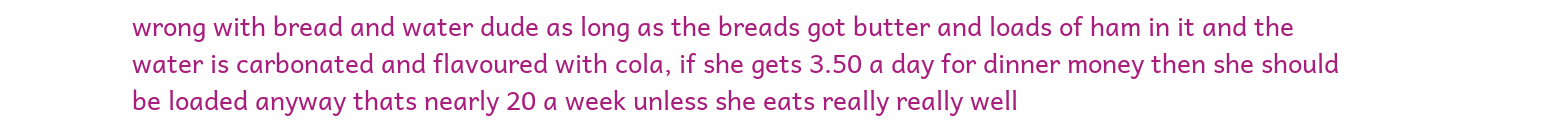wrong with bread and water dude as long as the breads got butter and loads of ham in it and the water is carbonated and flavoured with cola, if she gets 3.50 a day for dinner money then she should be loaded anyway thats nearly 20 a week unless she eats really really well